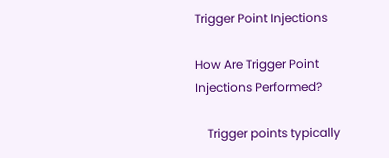Trigger Point Injections

How Are Trigger Point Injections Performed?

    Trigger points typically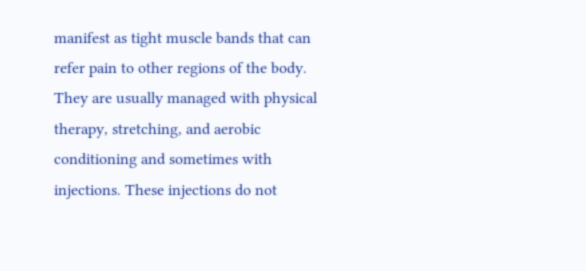manifest as tight muscle bands that can refer pain to other regions of the body. They are usually managed with physical therapy, stretching, and aerobic conditioning and sometimes with injections. These injections do not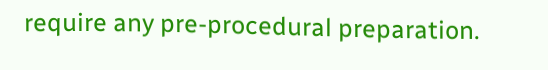require any pre-procedural preparation.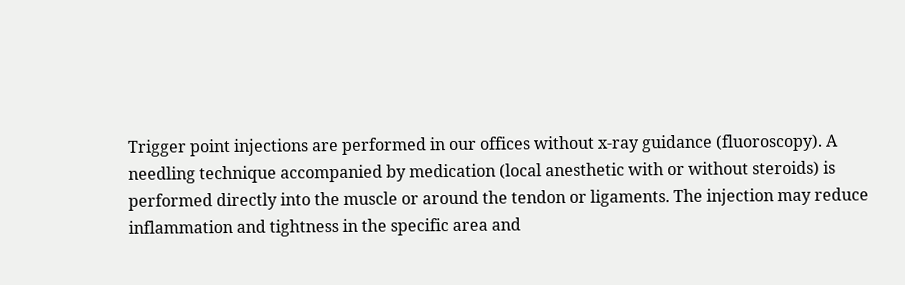Trigger point injections are performed in our offices without x-ray guidance (fluoroscopy). A needling technique accompanied by medication (local anesthetic with or without steroids) is performed directly into the muscle or around the tendon or ligaments. The injection may reduce inflammation and tightness in the specific area and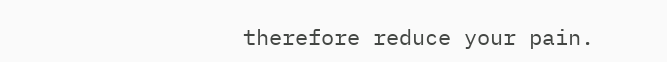therefore reduce your pain.